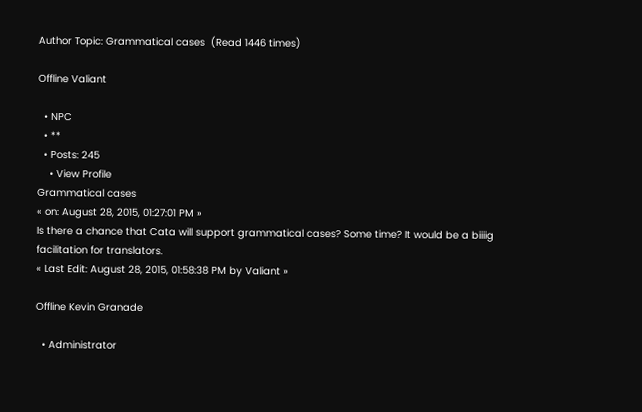Author Topic: Grammatical cases  (Read 1446 times)

Offline Valiant

  • NPC
  • **
  • Posts: 245
    • View Profile
Grammatical cases
« on: August 28, 2015, 01:27:01 PM »
Is there a chance that Cata will support grammatical cases? Some time? It would be a biiiig facilitation for translators.
« Last Edit: August 28, 2015, 01:58:38 PM by Valiant »

Offline Kevin Granade

  • Administrator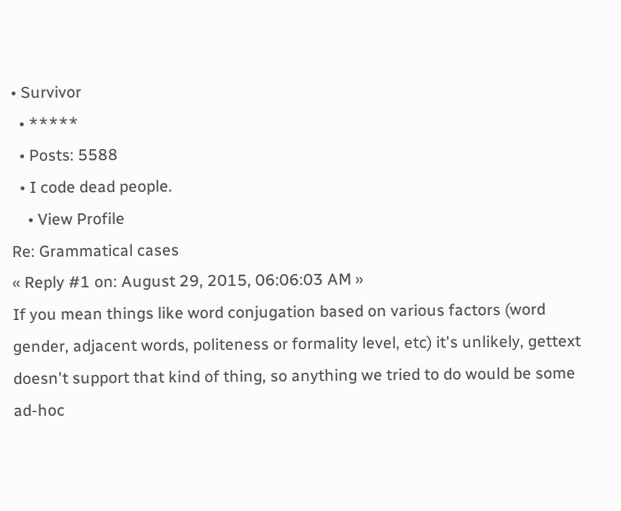• Survivor
  • *****
  • Posts: 5588
  • I code dead people.
    • View Profile
Re: Grammatical cases
« Reply #1 on: August 29, 2015, 06:06:03 AM »
If you mean things like word conjugation based on various factors (word gender, adjacent words, politeness or formality level, etc) it's unlikely, gettext doesn't support that kind of thing, so anything we tried to do would be some ad-hoc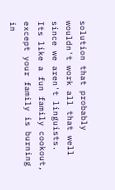solution that probably wouldn't work all that well since we aren't linguists.
Its like a fun family cookout, except your family is burning in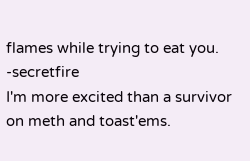flames while trying to eat you. -secretfire
I'm more excited than a survivor on meth and toast'ems.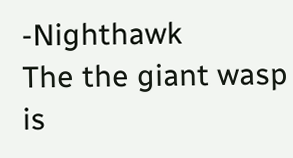-Nighthawk
The the giant wasp is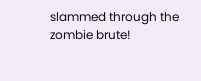slammed through the zombie brute!